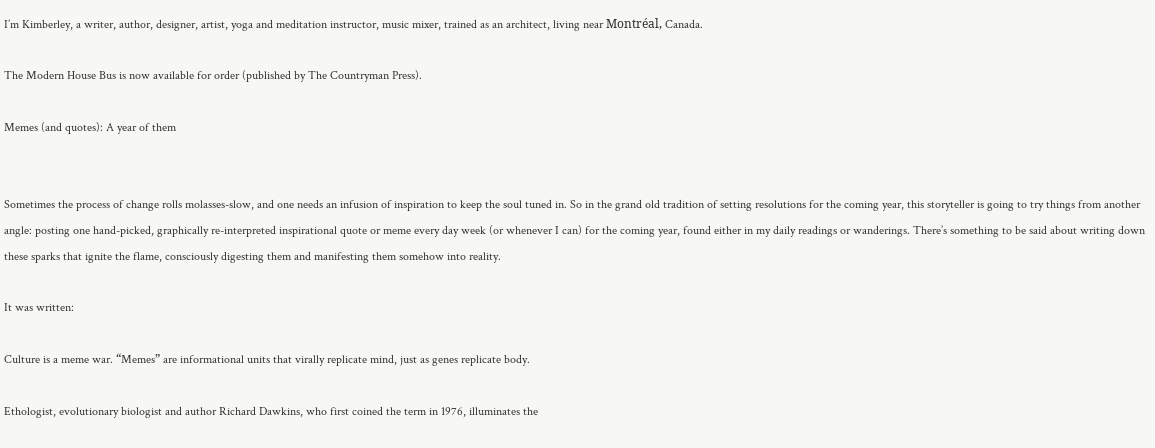I’m Kimberley, a writer, author, designer, artist, yoga and meditation instructor, music mixer, trained as an architect, living near Montréal, Canada.

The Modern House Bus is now available for order (published by The Countryman Press).

Memes (and quotes): A year of them


Sometimes the process of change rolls molasses-slow, and one needs an infusion of inspiration to keep the soul tuned in. So in the grand old tradition of setting resolutions for the coming year, this storyteller is going to try things from another angle: posting one hand-picked, graphically re-interpreted inspirational quote or meme every day week (or whenever I can) for the coming year, found either in my daily readings or wanderings. There’s something to be said about writing down these sparks that ignite the flame, consciously digesting them and manifesting them somehow into reality.

It was written:

Culture is a meme war. “Memes” are informational units that virally replicate mind, just as genes replicate body.

Ethologist, evolutionary biologist and author Richard Dawkins, who first coined the term in 1976, illuminates the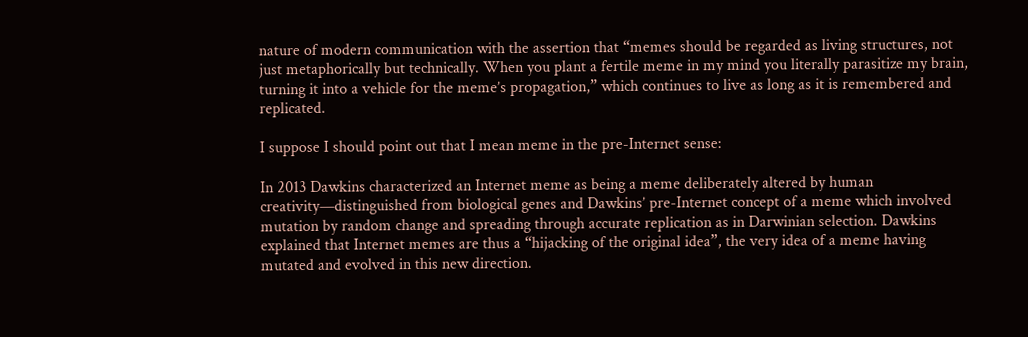nature of modern communication with the assertion that “memes should be regarded as living structures, not just metaphorically but technically. When you plant a fertile meme in my mind you literally parasitize my brain, turning it into a vehicle for the meme’s propagation,” which continues to live as long as it is remembered and replicated.

I suppose I should point out that I mean meme in the pre-Internet sense:

In 2013 Dawkins characterized an Internet meme as being a meme deliberately altered by human creativity—distinguished from biological genes and Dawkins’ pre-Internet concept of a meme which involved mutation by random change and spreading through accurate replication as in Darwinian selection. Dawkins explained that Internet memes are thus a “hijacking of the original idea”, the very idea of a meme having mutated and evolved in this new direction.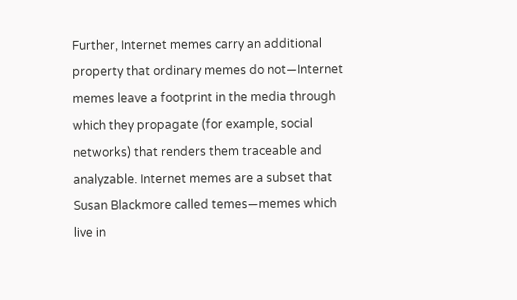Further, Internet memes carry an additional property that ordinary memes do not—Internet memes leave a footprint in the media through which they propagate (for example, social networks) that renders them traceable and analyzable. Internet memes are a subset that Susan Blackmore called temes—memes which live in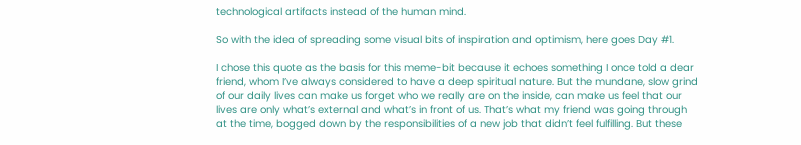technological artifacts instead of the human mind.

So with the idea of spreading some visual bits of inspiration and optimism, here goes Day #1.

I chose this quote as the basis for this meme-bit because it echoes something I once told a dear friend, whom I’ve always considered to have a deep spiritual nature. But the mundane, slow grind of our daily lives can make us forget who we really are on the inside, can make us feel that our lives are only what’s external and what’s in front of us. That’s what my friend was going through at the time, bogged down by the responsibilities of a new job that didn’t feel fulfilling. But these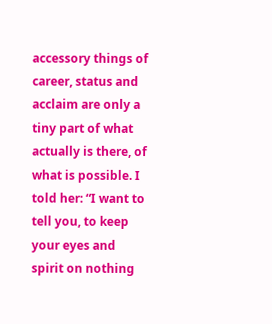accessory things of career, status and acclaim are only a tiny part of what actually is there, of what is possible. I told her: “I want to tell you, to keep your eyes and spirit on nothing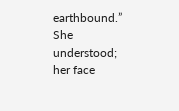earthbound.” She understood; her face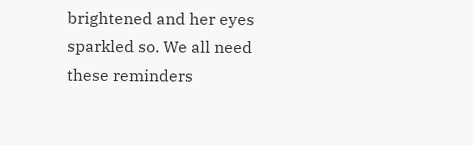brightened and her eyes sparkled so. We all need these reminders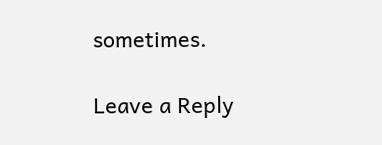sometimes.

Leave a Reply